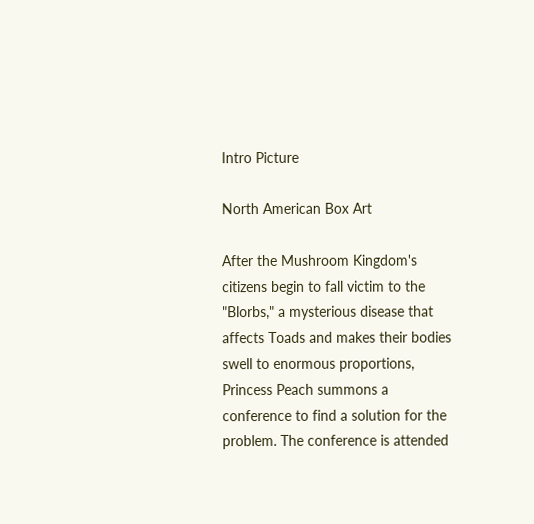Intro Picture

North American Box Art

After the Mushroom Kingdom's citizens begin to fall victim to the "Blorbs," a mysterious disease that affects Toads and makes their bodies swell to enormous proportions, Princess Peach summons a conference to find a solution for the problem. The conference is attended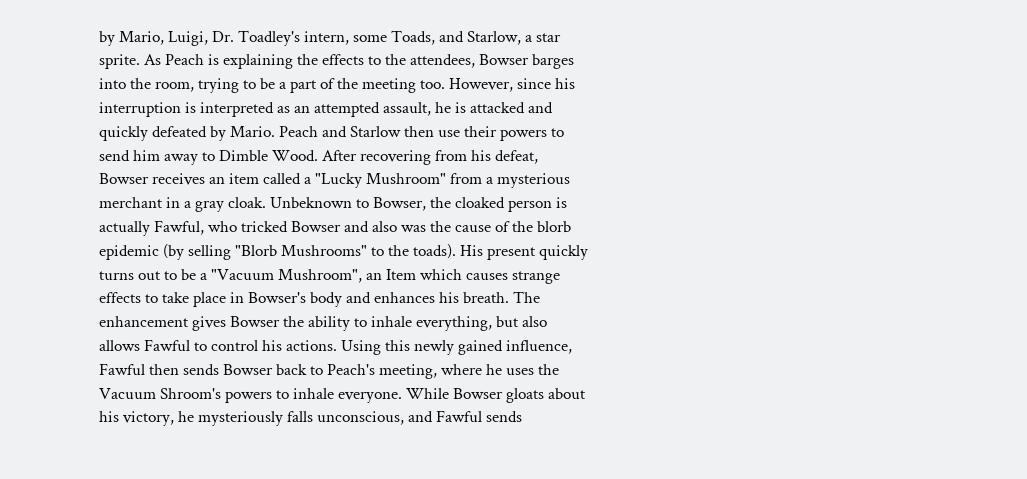by Mario, Luigi, Dr. Toadley's intern, some Toads, and Starlow, a star sprite. As Peach is explaining the effects to the attendees, Bowser barges into the room, trying to be a part of the meeting too. However, since his interruption is interpreted as an attempted assault, he is attacked and quickly defeated by Mario. Peach and Starlow then use their powers to send him away to Dimble Wood. After recovering from his defeat, Bowser receives an item called a "Lucky Mushroom" from a mysterious merchant in a gray cloak. Unbeknown to Bowser, the cloaked person is actually Fawful, who tricked Bowser and also was the cause of the blorb epidemic (by selling "Blorb Mushrooms" to the toads). His present quickly turns out to be a "Vacuum Mushroom", an Item which causes strange effects to take place in Bowser's body and enhances his breath. The enhancement gives Bowser the ability to inhale everything, but also allows Fawful to control his actions. Using this newly gained influence, Fawful then sends Bowser back to Peach's meeting, where he uses the Vacuum Shroom's powers to inhale everyone. While Bowser gloats about his victory, he mysteriously falls unconscious, and Fawful sends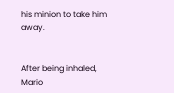his minion to take him away.


After being inhaled, Mario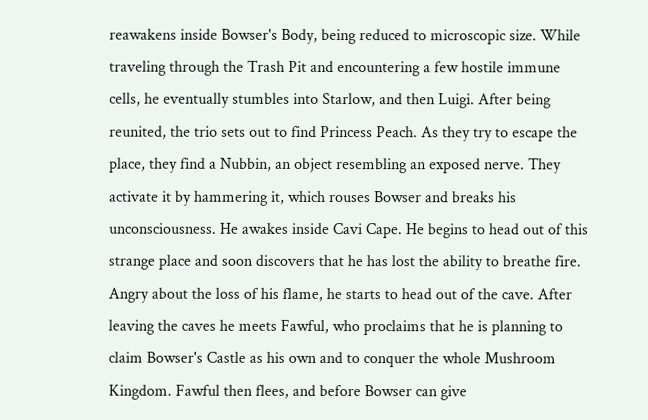reawakens inside Bowser's Body, being reduced to microscopic size. While traveling through the Trash Pit and encountering a few hostile immune cells, he eventually stumbles into Starlow, and then Luigi. After being reunited, the trio sets out to find Princess Peach. As they try to escape the place, they find a Nubbin, an object resembling an exposed nerve. They activate it by hammering it, which rouses Bowser and breaks his unconsciousness. He awakes inside Cavi Cape. He begins to head out of this strange place and soon discovers that he has lost the ability to breathe fire. Angry about the loss of his flame, he starts to head out of the cave. After leaving the caves he meets Fawful, who proclaims that he is planning to claim Bowser's Castle as his own and to conquer the whole Mushroom Kingdom. Fawful then flees, and before Bowser can give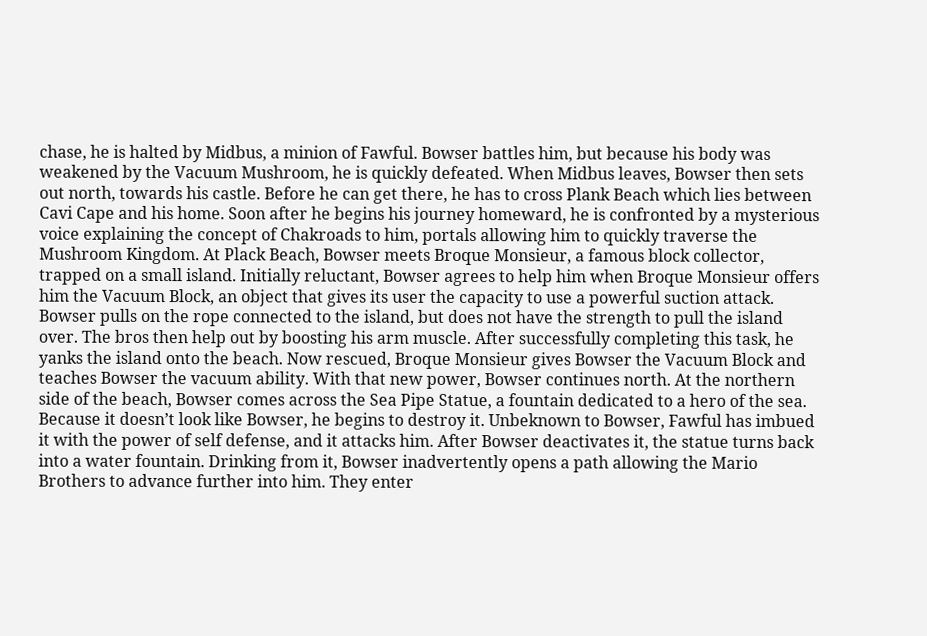chase, he is halted by Midbus, a minion of Fawful. Bowser battles him, but because his body was weakened by the Vacuum Mushroom, he is quickly defeated. When Midbus leaves, Bowser then sets out north, towards his castle. Before he can get there, he has to cross Plank Beach which lies between Cavi Cape and his home. Soon after he begins his journey homeward, he is confronted by a mysterious voice explaining the concept of Chakroads to him, portals allowing him to quickly traverse the Mushroom Kingdom. At Plack Beach, Bowser meets Broque Monsieur, a famous block collector, trapped on a small island. Initially reluctant, Bowser agrees to help him when Broque Monsieur offers him the Vacuum Block, an object that gives its user the capacity to use a powerful suction attack. Bowser pulls on the rope connected to the island, but does not have the strength to pull the island over. The bros then help out by boosting his arm muscle. After successfully completing this task, he yanks the island onto the beach. Now rescued, Broque Monsieur gives Bowser the Vacuum Block and teaches Bowser the vacuum ability. With that new power, Bowser continues north. At the northern side of the beach, Bowser comes across the Sea Pipe Statue, a fountain dedicated to a hero of the sea. Because it doesn’t look like Bowser, he begins to destroy it. Unbeknown to Bowser, Fawful has imbued it with the power of self defense, and it attacks him. After Bowser deactivates it, the statue turns back into a water fountain. Drinking from it, Bowser inadvertently opens a path allowing the Mario Brothers to advance further into him. They enter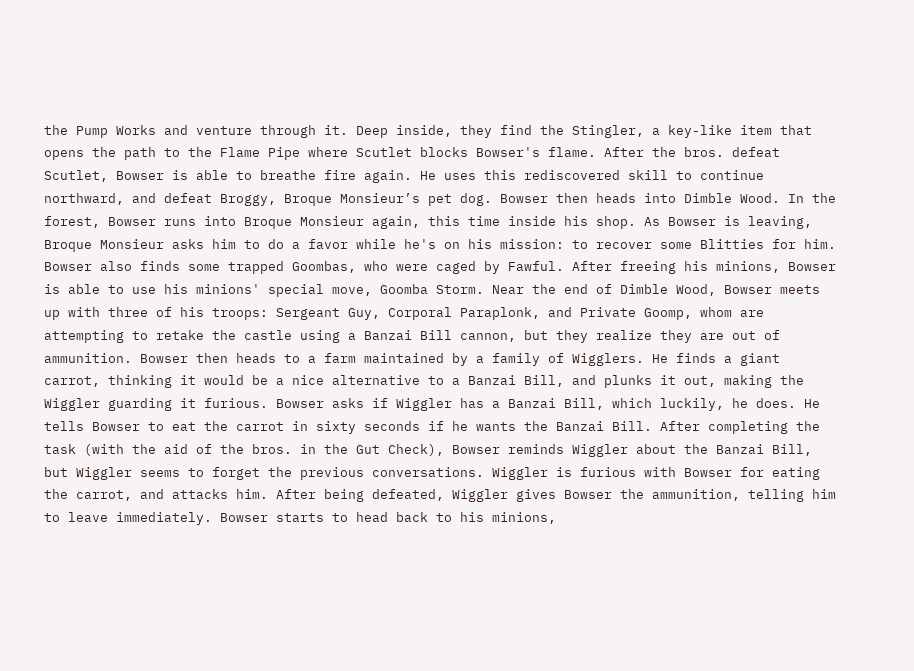the Pump Works and venture through it. Deep inside, they find the Stingler, a key-like item that opens the path to the Flame Pipe where Scutlet blocks Bowser's flame. After the bros. defeat Scutlet, Bowser is able to breathe fire again. He uses this rediscovered skill to continue northward, and defeat Broggy, Broque Monsieur’s pet dog. Bowser then heads into Dimble Wood. In the forest, Bowser runs into Broque Monsieur again, this time inside his shop. As Bowser is leaving, Broque Monsieur asks him to do a favor while he's on his mission: to recover some Blitties for him. Bowser also finds some trapped Goombas, who were caged by Fawful. After freeing his minions, Bowser is able to use his minions' special move, Goomba Storm. Near the end of Dimble Wood, Bowser meets up with three of his troops: Sergeant Guy, Corporal Paraplonk, and Private Goomp, whom are attempting to retake the castle using a Banzai Bill cannon, but they realize they are out of ammunition. Bowser then heads to a farm maintained by a family of Wigglers. He finds a giant carrot, thinking it would be a nice alternative to a Banzai Bill, and plunks it out, making the Wiggler guarding it furious. Bowser asks if Wiggler has a Banzai Bill, which luckily, he does. He tells Bowser to eat the carrot in sixty seconds if he wants the Banzai Bill. After completing the task (with the aid of the bros. in the Gut Check), Bowser reminds Wiggler about the Banzai Bill, but Wiggler seems to forget the previous conversations. Wiggler is furious with Bowser for eating the carrot, and attacks him. After being defeated, Wiggler gives Bowser the ammunition, telling him to leave immediately. Bowser starts to head back to his minions,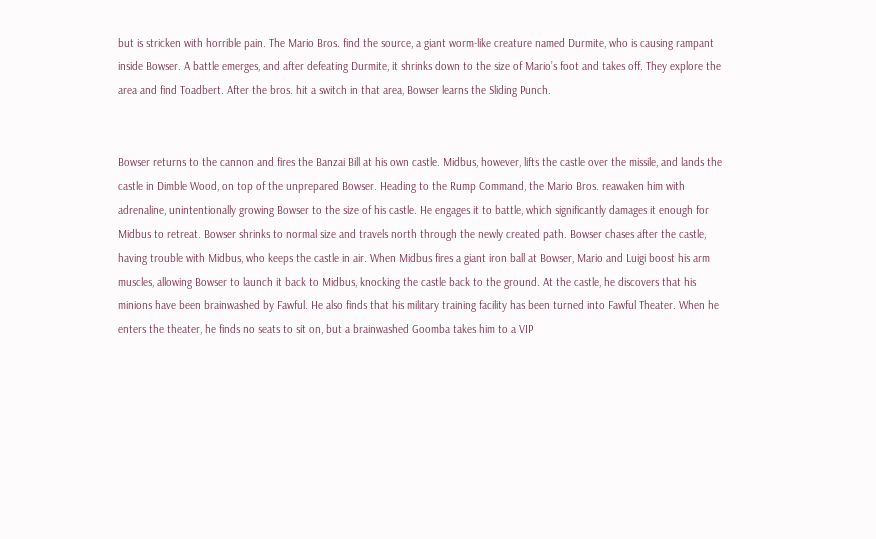but is stricken with horrible pain. The Mario Bros. find the source, a giant worm-like creature named Durmite, who is causing rampant inside Bowser. A battle emerges, and after defeating Durmite, it shrinks down to the size of Mario’s foot and takes off. They explore the area and find Toadbert. After the bros. hit a switch in that area, Bowser learns the Sliding Punch.


Bowser returns to the cannon and fires the Banzai Bill at his own castle. Midbus, however, lifts the castle over the missile, and lands the castle in Dimble Wood, on top of the unprepared Bowser. Heading to the Rump Command, the Mario Bros. reawaken him with adrenaline, unintentionally growing Bowser to the size of his castle. He engages it to battle, which significantly damages it enough for Midbus to retreat. Bowser shrinks to normal size and travels north through the newly created path. Bowser chases after the castle, having trouble with Midbus, who keeps the castle in air. When Midbus fires a giant iron ball at Bowser, Mario and Luigi boost his arm muscles, allowing Bowser to launch it back to Midbus, knocking the castle back to the ground. At the castle, he discovers that his minions have been brainwashed by Fawful. He also finds that his military training facility has been turned into Fawful Theater. When he enters the theater, he finds no seats to sit on, but a brainwashed Goomba takes him to a VIP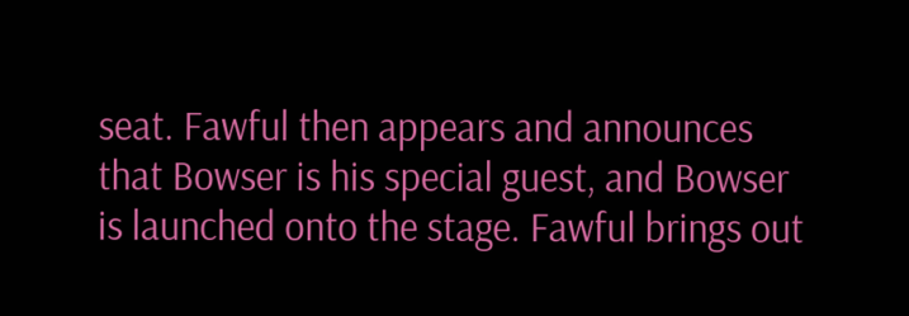seat. Fawful then appears and announces that Bowser is his special guest, and Bowser is launched onto the stage. Fawful brings out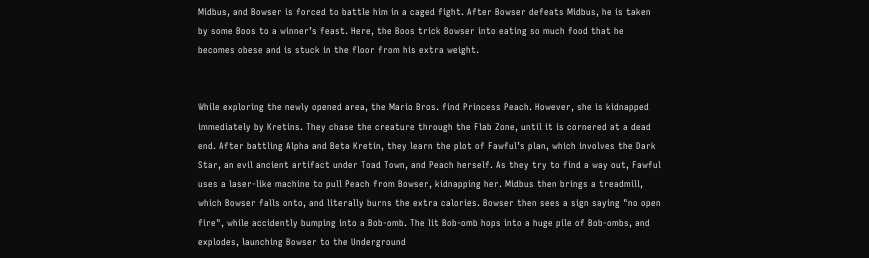Midbus, and Bowser is forced to battle him in a caged fight. After Bowser defeats Midbus, he is taken by some Boos to a winner’s feast. Here, the Boos trick Bowser into eating so much food that he becomes obese and is stuck in the floor from his extra weight.


While exploring the newly opened area, the Mario Bros. find Princess Peach. However, she is kidnapped immediately by Kretins. They chase the creature through the Flab Zone, until it is cornered at a dead end. After battling Alpha and Beta Kretin, they learn the plot of Fawful’s plan, which involves the Dark Star, an evil ancient artifact under Toad Town, and Peach herself. As they try to find a way out, Fawful uses a laser-like machine to pull Peach from Bowser, kidnapping her. Midbus then brings a treadmill, which Bowser falls onto, and literally burns the extra calories. Bowser then sees a sign saying "no open fire", while accidently bumping into a Bob-omb. The lit Bob-omb hops into a huge pile of Bob-ombs, and explodes, launching Bowser to the Underground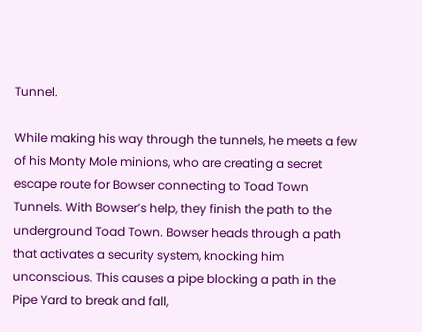Tunnel.

While making his way through the tunnels, he meets a few of his Monty Mole minions, who are creating a secret escape route for Bowser connecting to Toad Town Tunnels. With Bowser’s help, they finish the path to the underground Toad Town. Bowser heads through a path that activates a security system, knocking him unconscious. This causes a pipe blocking a path in the Pipe Yard to break and fall,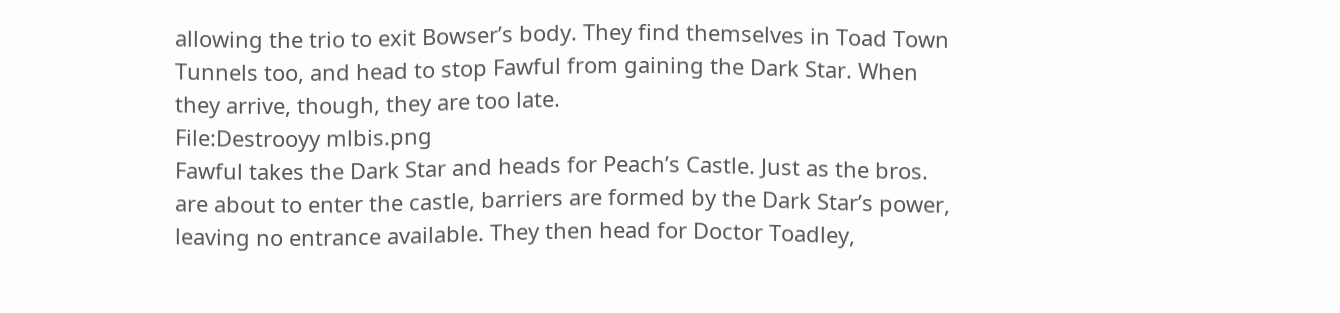allowing the trio to exit Bowser’s body. They find themselves in Toad Town Tunnels too, and head to stop Fawful from gaining the Dark Star. When they arrive, though, they are too late.
File:Destrooyy mlbis.png
Fawful takes the Dark Star and heads for Peach’s Castle. Just as the bros. are about to enter the castle, barriers are formed by the Dark Star’s power, leaving no entrance available. They then head for Doctor Toadley,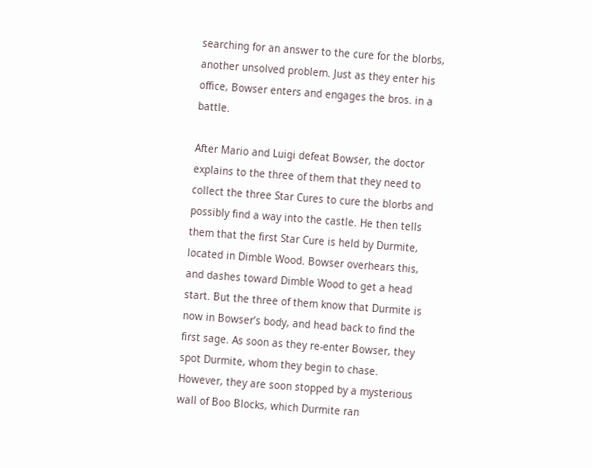searching for an answer to the cure for the blorbs, another unsolved problem. Just as they enter his office, Bowser enters and engages the bros. in a battle.

After Mario and Luigi defeat Bowser, the doctor explains to the three of them that they need to collect the three Star Cures to cure the blorbs and possibly find a way into the castle. He then tells them that the first Star Cure is held by Durmite, located in Dimble Wood. Bowser overhears this, and dashes toward Dimble Wood to get a head start. But the three of them know that Durmite is now in Bowser’s body, and head back to find the first sage. As soon as they re-enter Bowser, they spot Durmite, whom they begin to chase. However, they are soon stopped by a mysterious wall of Boo Blocks, which Durmite ran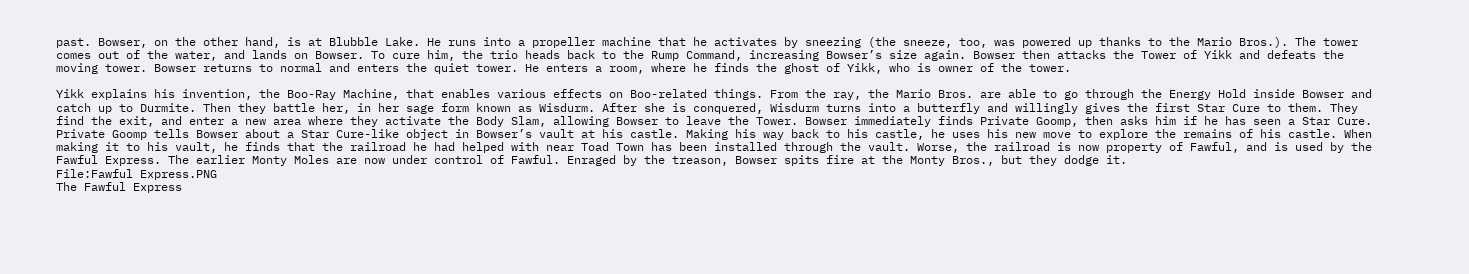past. Bowser, on the other hand, is at Blubble Lake. He runs into a propeller machine that he activates by sneezing (the sneeze, too, was powered up thanks to the Mario Bros.). The tower comes out of the water, and lands on Bowser. To cure him, the trio heads back to the Rump Command, increasing Bowser’s size again. Bowser then attacks the Tower of Yikk and defeats the moving tower. Bowser returns to normal and enters the quiet tower. He enters a room, where he finds the ghost of Yikk, who is owner of the tower.

Yikk explains his invention, the Boo-Ray Machine, that enables various effects on Boo-related things. From the ray, the Mario Bros. are able to go through the Energy Hold inside Bowser and catch up to Durmite. Then they battle her, in her sage form known as Wisdurm. After she is conquered, Wisdurm turns into a butterfly and willingly gives the first Star Cure to them. They find the exit, and enter a new area where they activate the Body Slam, allowing Bowser to leave the Tower. Bowser immediately finds Private Goomp, then asks him if he has seen a Star Cure. Private Goomp tells Bowser about a Star Cure-like object in Bowser’s vault at his castle. Making his way back to his castle, he uses his new move to explore the remains of his castle. When making it to his vault, he finds that the railroad he had helped with near Toad Town has been installed through the vault. Worse, the railroad is now property of Fawful, and is used by the Fawful Express. The earlier Monty Moles are now under control of Fawful. Enraged by the treason, Bowser spits fire at the Monty Bros., but they dodge it.
File:Fawful Express.PNG
The Fawful Express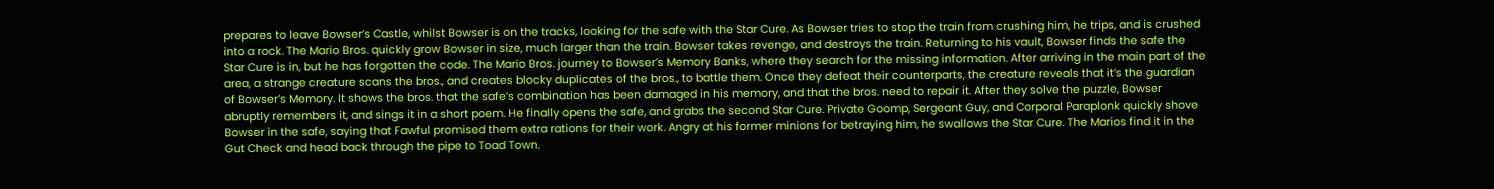prepares to leave Bowser’s Castle, whilst Bowser is on the tracks, looking for the safe with the Star Cure. As Bowser tries to stop the train from crushing him, he trips, and is crushed into a rock. The Mario Bros. quickly grow Bowser in size, much larger than the train. Bowser takes revenge, and destroys the train. Returning to his vault, Bowser finds the safe the Star Cure is in, but he has forgotten the code. The Mario Bros. journey to Bowser’s Memory Banks, where they search for the missing information. After arriving in the main part of the area, a strange creature scans the bros., and creates blocky duplicates of the bros., to battle them. Once they defeat their counterparts, the creature reveals that it’s the guardian of Bowser’s Memory. It shows the bros. that the safe’s combination has been damaged in his memory, and that the bros. need to repair it. After they solve the puzzle, Bowser abruptly remembers it, and sings it in a short poem. He finally opens the safe, and grabs the second Star Cure. Private Goomp, Sergeant Guy, and Corporal Paraplonk quickly shove Bowser in the safe, saying that Fawful promised them extra rations for their work. Angry at his former minions for betraying him, he swallows the Star Cure. The Marios find it in the Gut Check and head back through the pipe to Toad Town.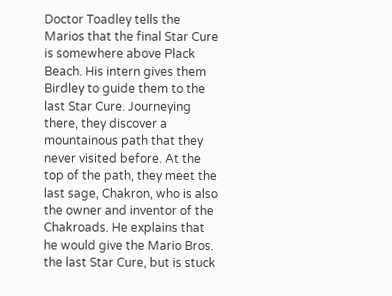Doctor Toadley tells the Marios that the final Star Cure is somewhere above Plack Beach. His intern gives them Birdley to guide them to the last Star Cure. Journeying there, they discover a mountainous path that they never visited before. At the top of the path, they meet the last sage, Chakron, who is also the owner and inventor of the Chakroads. He explains that he would give the Mario Bros. the last Star Cure, but is stuck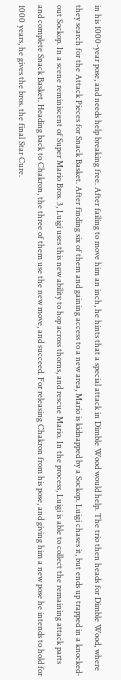in his 1000-year pose, and needs help breaking free. After failing to move him an inch, he hints that a special attack in Dimble Wood would help. The trio then heads for Dimble Wood, where they search for the Attack Pieces for Snack Basket. After finding six of them and gaining access to a new area, Mario is kidnapped by a Sockop. Luigi chases it, but ends up trapped in a knocked-out Sockop. In a scene reminiscent of Super Mario Bros. 3, Luigi uses this new ability to hop across thorns, and rescue Mario. In the process, Luigi is able to collect the remaining attack parts and complete Snack Basket. Heading back to Chakron, the three of them use the new move, and succeed. For releasing Chakron from his pose, and giving him a new pose he intends to hold for 1000 years, he gives the bros. the final Star Cure.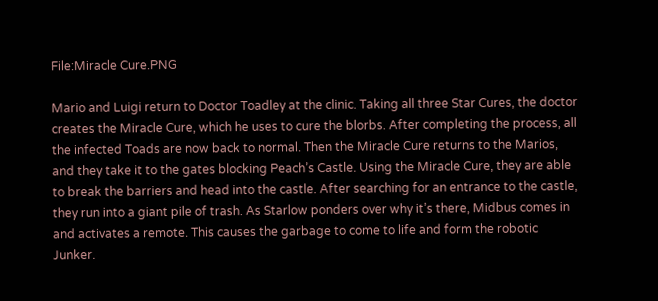File:Miracle Cure.PNG

Mario and Luigi return to Doctor Toadley at the clinic. Taking all three Star Cures, the doctor creates the Miracle Cure, which he uses to cure the blorbs. After completing the process, all the infected Toads are now back to normal. Then the Miracle Cure returns to the Marios, and they take it to the gates blocking Peach’s Castle. Using the Miracle Cure, they are able to break the barriers and head into the castle. After searching for an entrance to the castle, they run into a giant pile of trash. As Starlow ponders over why it’s there, Midbus comes in and activates a remote. This causes the garbage to come to life and form the robotic Junker.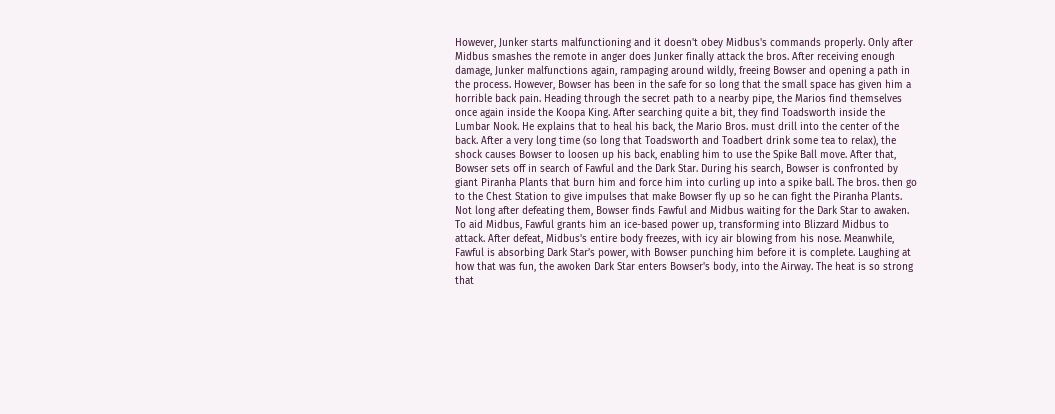However, Junker starts malfunctioning and it doesn't obey Midbus's commands properly. Only after Midbus smashes the remote in anger does Junker finally attack the bros. After receiving enough damage, Junker malfunctions again, rampaging around wildly, freeing Bowser and opening a path in the process. However, Bowser has been in the safe for so long that the small space has given him a horrible back pain. Heading through the secret path to a nearby pipe, the Marios find themselves once again inside the Koopa King. After searching quite a bit, they find Toadsworth inside the Lumbar Nook. He explains that to heal his back, the Mario Bros. must drill into the center of the back. After a very long time (so long that Toadsworth and Toadbert drink some tea to relax), the shock causes Bowser to loosen up his back, enabling him to use the Spike Ball move. After that, Bowser sets off in search of Fawful and the Dark Star. During his search, Bowser is confronted by giant Piranha Plants that burn him and force him into curling up into a spike ball. The bros. then go to the Chest Station to give impulses that make Bowser fly up so he can fight the Piranha Plants. Not long after defeating them, Bowser finds Fawful and Midbus waiting for the Dark Star to awaken. To aid Midbus, Fawful grants him an ice-based power up, transforming into Blizzard Midbus to attack. After defeat, Midbus's entire body freezes, with icy air blowing from his nose. Meanwhile, Fawful is absorbing Dark Star’s power, with Bowser punching him before it is complete. Laughing at how that was fun, the awoken Dark Star enters Bowser's body, into the Airway. The heat is so strong that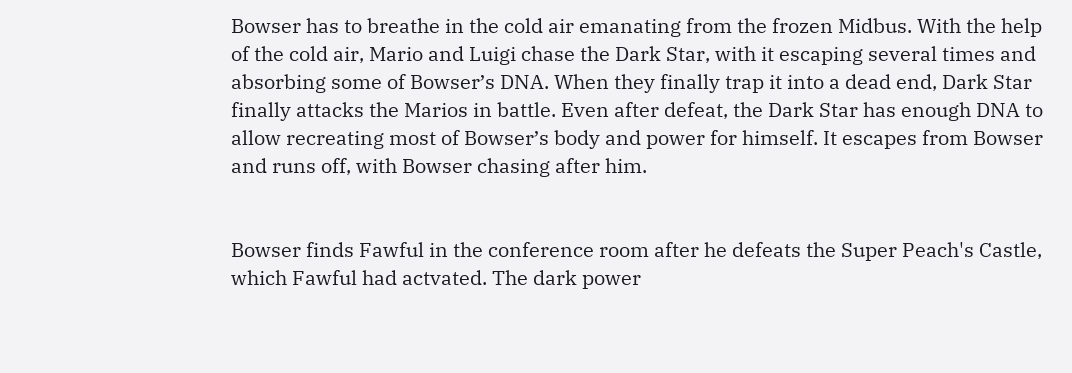Bowser has to breathe in the cold air emanating from the frozen Midbus. With the help of the cold air, Mario and Luigi chase the Dark Star, with it escaping several times and absorbing some of Bowser’s DNA. When they finally trap it into a dead end, Dark Star finally attacks the Marios in battle. Even after defeat, the Dark Star has enough DNA to allow recreating most of Bowser’s body and power for himself. It escapes from Bowser and runs off, with Bowser chasing after him.


Bowser finds Fawful in the conference room after he defeats the Super Peach's Castle, which Fawful had actvated. The dark power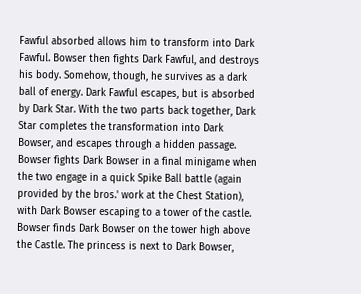Fawful absorbed allows him to transform into Dark Fawful. Bowser then fights Dark Fawful, and destroys his body. Somehow, though, he survives as a dark ball of energy. Dark Fawful escapes, but is absorbed by Dark Star. With the two parts back together, Dark Star completes the transformation into Dark Bowser, and escapes through a hidden passage. Bowser fights Dark Bowser in a final minigame when the two engage in a quick Spike Ball battle (again provided by the bros.' work at the Chest Station), with Dark Bowser escaping to a tower of the castle. Bowser finds Dark Bowser on the tower high above the Castle. The princess is next to Dark Bowser,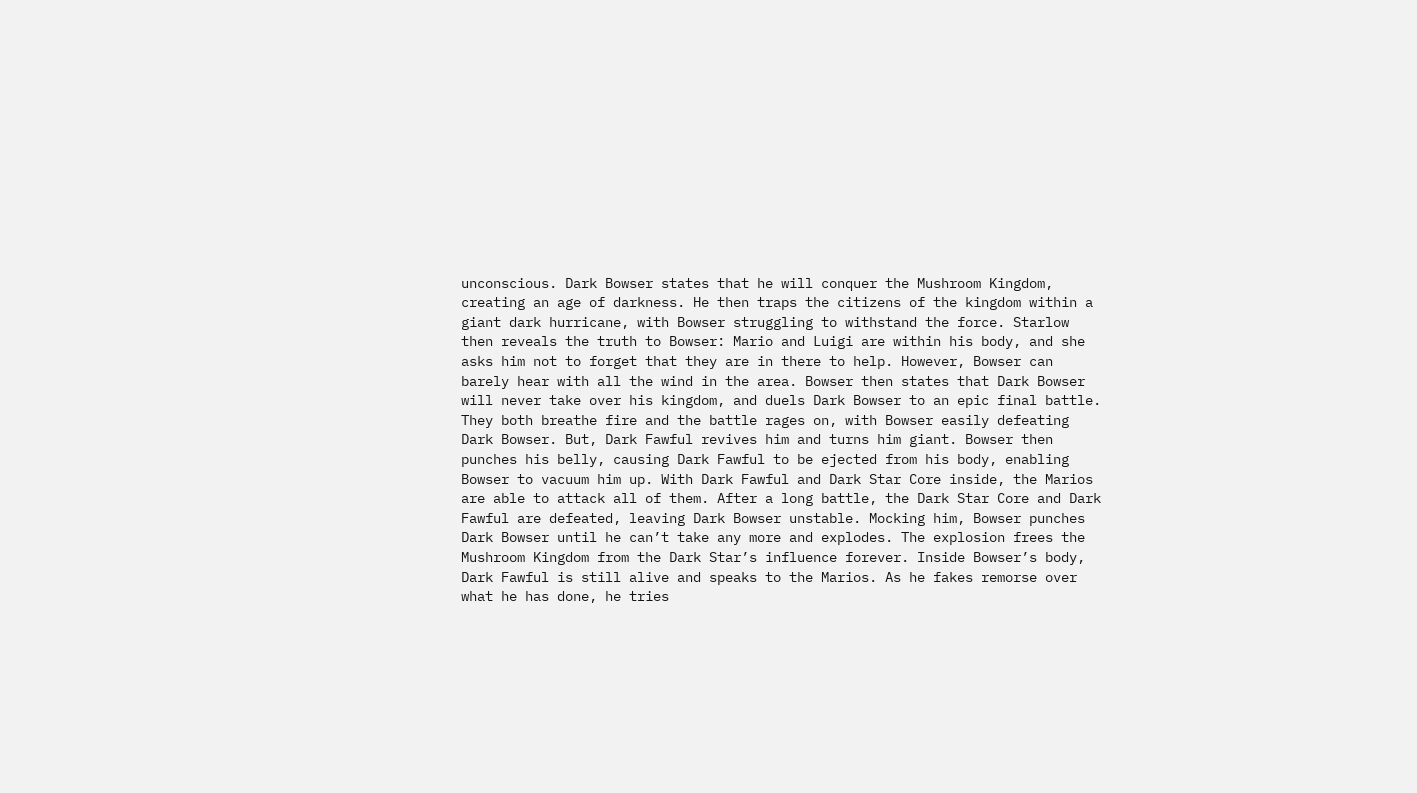unconscious. Dark Bowser states that he will conquer the Mushroom Kingdom, creating an age of darkness. He then traps the citizens of the kingdom within a giant dark hurricane, with Bowser struggling to withstand the force. Starlow then reveals the truth to Bowser: Mario and Luigi are within his body, and she asks him not to forget that they are in there to help. However, Bowser can barely hear with all the wind in the area. Bowser then states that Dark Bowser will never take over his kingdom, and duels Dark Bowser to an epic final battle. They both breathe fire and the battle rages on, with Bowser easily defeating Dark Bowser. But, Dark Fawful revives him and turns him giant. Bowser then punches his belly, causing Dark Fawful to be ejected from his body, enabling Bowser to vacuum him up. With Dark Fawful and Dark Star Core inside, the Marios are able to attack all of them. After a long battle, the Dark Star Core and Dark Fawful are defeated, leaving Dark Bowser unstable. Mocking him, Bowser punches Dark Bowser until he can’t take any more and explodes. The explosion frees the Mushroom Kingdom from the Dark Star’s influence forever. Inside Bowser’s body, Dark Fawful is still alive and speaks to the Marios. As he fakes remorse over what he has done, he tries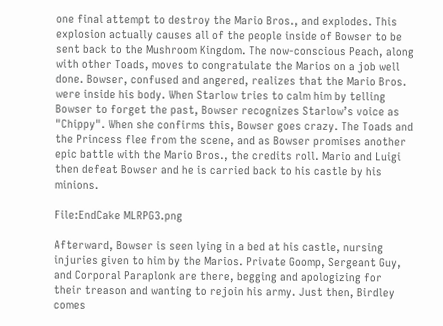one final attempt to destroy the Mario Bros., and explodes. This explosion actually causes all of the people inside of Bowser to be sent back to the Mushroom Kingdom. The now-conscious Peach, along with other Toads, moves to congratulate the Marios on a job well done. Bowser, confused and angered, realizes that the Mario Bros. were inside his body. When Starlow tries to calm him by telling Bowser to forget the past, Bowser recognizes Starlow’s voice as "Chippy". When she confirms this, Bowser goes crazy. The Toads and the Princess flee from the scene, and as Bowser promises another epic battle with the Mario Bros., the credits roll. Mario and Luigi then defeat Bowser and he is carried back to his castle by his minions.

File:EndCake MLRPG3.png

Afterward, Bowser is seen lying in a bed at his castle, nursing injuries given to him by the Marios. Private Goomp, Sergeant Guy, and Corporal Paraplonk are there, begging and apologizing for their treason and wanting to rejoin his army. Just then, Birdley comes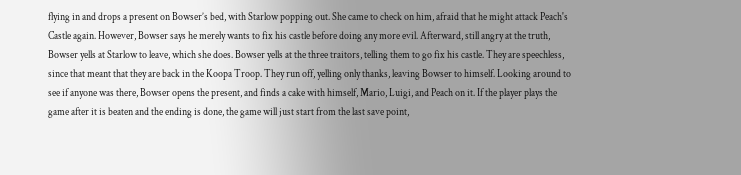flying in and drops a present on Bowser’s bed, with Starlow popping out. She came to check on him, afraid that he might attack Peach's Castle again. However, Bowser says he merely wants to fix his castle before doing any more evil. Afterward, still angry at the truth, Bowser yells at Starlow to leave, which she does. Bowser yells at the three traitors, telling them to go fix his castle. They are speechless, since that meant that they are back in the Koopa Troop. They run off, yelling only thanks, leaving Bowser to himself. Looking around to see if anyone was there, Bowser opens the present, and finds a cake with himself, Mario, Luigi, and Peach on it. If the player plays the game after it is beaten and the ending is done, the game will just start from the last save point,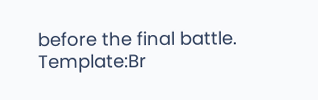before the final battle. Template:Br